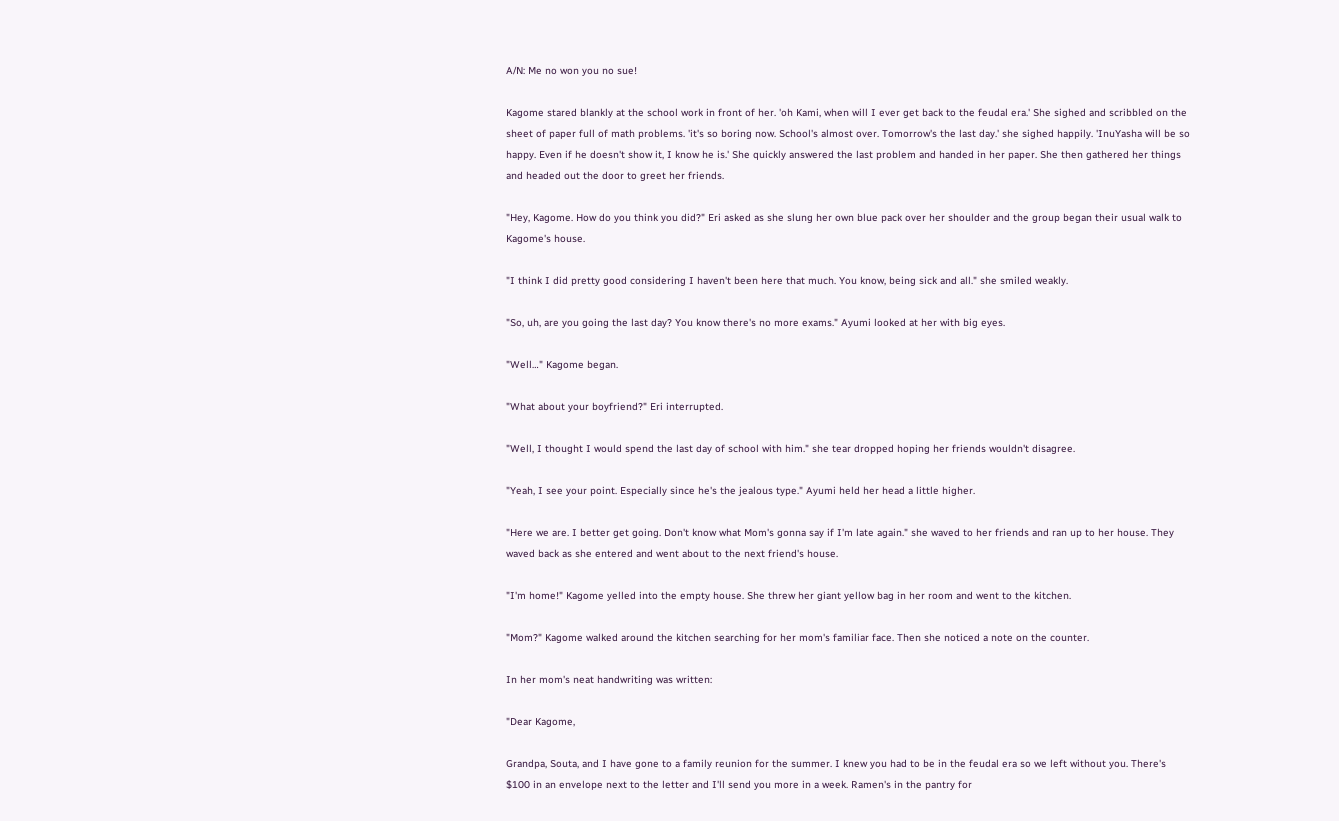A/N: Me no won you no sue!

Kagome stared blankly at the school work in front of her. 'oh Kami, when will I ever get back to the feudal era.' She sighed and scribbled on the sheet of paper full of math problems. 'it's so boring now. School's almost over. Tomorrow's the last day.' she sighed happily. 'InuYasha will be so happy. Even if he doesn't show it, I know he is.' She quickly answered the last problem and handed in her paper. She then gathered her things and headed out the door to greet her friends.

"Hey, Kagome. How do you think you did?" Eri asked as she slung her own blue pack over her shoulder and the group began their usual walk to Kagome's house.

"I think I did pretty good considering I haven't been here that much. You know, being sick and all." she smiled weakly.

"So, uh, are you going the last day? You know there's no more exams." Ayumi looked at her with big eyes.

"Well…" Kagome began.

"What about your boyfriend?" Eri interrupted.

"Well, I thought I would spend the last day of school with him." she tear dropped hoping her friends wouldn't disagree.

"Yeah, I see your point. Especially since he's the jealous type." Ayumi held her head a little higher.

"Here we are. I better get going. Don't know what Mom's gonna say if I'm late again." she waved to her friends and ran up to her house. They waved back as she entered and went about to the next friend's house.

"I'm home!" Kagome yelled into the empty house. She threw her giant yellow bag in her room and went to the kitchen.

"Mom?" Kagome walked around the kitchen searching for her mom's familiar face. Then she noticed a note on the counter.

In her mom's neat handwriting was written:

"Dear Kagome,

Grandpa, Souta, and I have gone to a family reunion for the summer. I knew you had to be in the feudal era so we left without you. There's $100 in an envelope next to the letter and I'll send you more in a week. Ramen's in the pantry for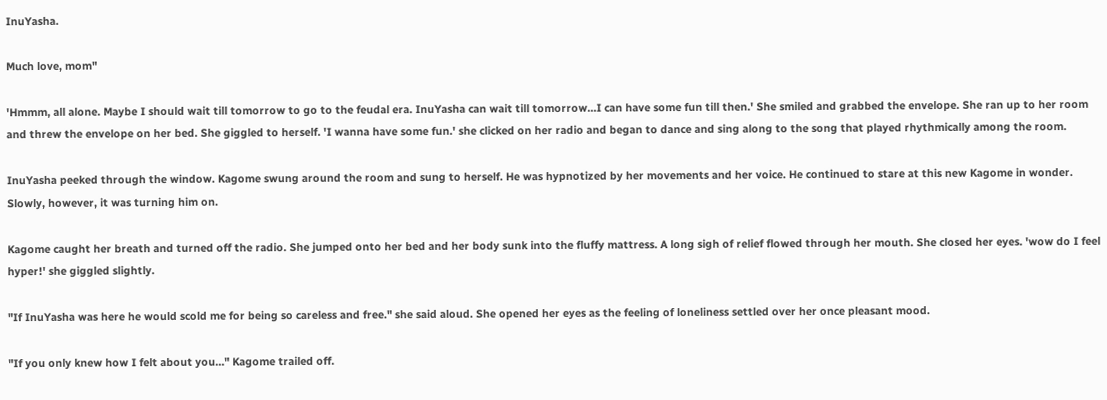InuYasha.

Much love, mom"

'Hmmm, all alone. Maybe I should wait till tomorrow to go to the feudal era. InuYasha can wait till tomorrow…I can have some fun till then.' She smiled and grabbed the envelope. She ran up to her room and threw the envelope on her bed. She giggled to herself. 'I wanna have some fun.' she clicked on her radio and began to dance and sing along to the song that played rhythmically among the room.

InuYasha peeked through the window. Kagome swung around the room and sung to herself. He was hypnotized by her movements and her voice. He continued to stare at this new Kagome in wonder. Slowly, however, it was turning him on.

Kagome caught her breath and turned off the radio. She jumped onto her bed and her body sunk into the fluffy mattress. A long sigh of relief flowed through her mouth. She closed her eyes. 'wow do I feel hyper!' she giggled slightly.

"If InuYasha was here he would scold me for being so careless and free." she said aloud. She opened her eyes as the feeling of loneliness settled over her once pleasant mood.

"If you only knew how I felt about you…" Kagome trailed off.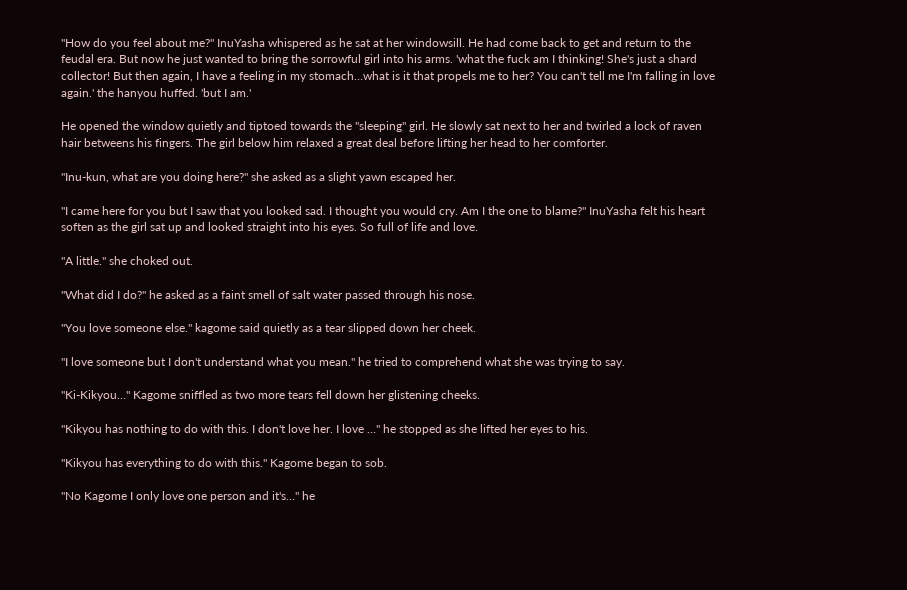"How do you feel about me?" InuYasha whispered as he sat at her windowsill. He had come back to get and return to the feudal era. But now he just wanted to bring the sorrowful girl into his arms. 'what the fuck am I thinking! She's just a shard collector! But then again, I have a feeling in my stomach…what is it that propels me to her? You can't tell me I'm falling in love again.' the hanyou huffed. 'but I am.'

He opened the window quietly and tiptoed towards the "sleeping" girl. He slowly sat next to her and twirled a lock of raven hair betweens his fingers. The girl below him relaxed a great deal before lifting her head to her comforter.

"Inu-kun, what are you doing here?" she asked as a slight yawn escaped her.

"I came here for you but I saw that you looked sad. I thought you would cry. Am I the one to blame?" InuYasha felt his heart soften as the girl sat up and looked straight into his eyes. So full of life and love.

"A little." she choked out.

"What did I do?" he asked as a faint smell of salt water passed through his nose.

"You love someone else." kagome said quietly as a tear slipped down her cheek.

"I love someone but I don't understand what you mean." he tried to comprehend what she was trying to say.

"Ki-Kikyou…" Kagome sniffled as two more tears fell down her glistening cheeks.

"Kikyou has nothing to do with this. I don't love her. I love …" he stopped as she lifted her eyes to his.

"Kikyou has everything to do with this." Kagome began to sob.

"No Kagome I only love one person and it's…" he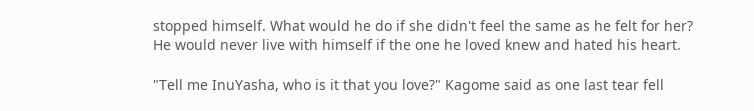stopped himself. What would he do if she didn't feel the same as he felt for her? He would never live with himself if the one he loved knew and hated his heart.

"Tell me InuYasha, who is it that you love?" Kagome said as one last tear fell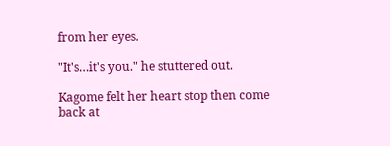from her eyes.

"It's…it's you." he stuttered out.

Kagome felt her heart stop then come back at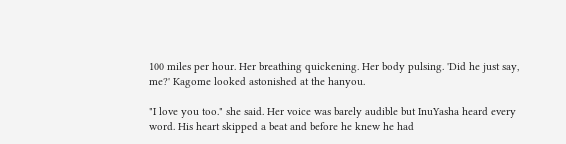100 miles per hour. Her breathing quickening. Her body pulsing. 'Did he just say, me?' Kagome looked astonished at the hanyou.

"I love you too." she said. Her voice was barely audible but InuYasha heard every word. His heart skipped a beat and before he knew he had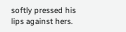softly pressed his lips against hers.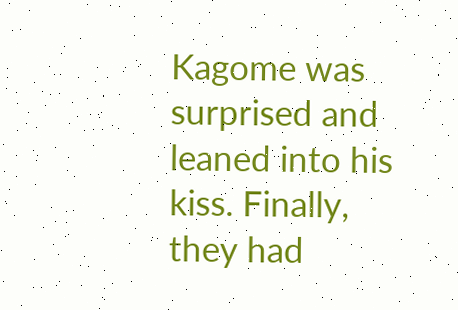Kagome was surprised and leaned into his kiss. Finally, they had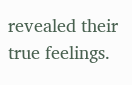revealed their true feelings.